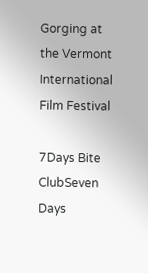Gorging at the Vermont International Film Festival

7Days Bite ClubSeven Days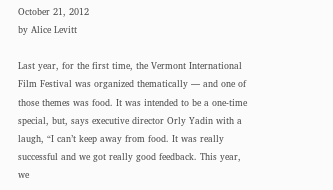October 21, 2012
by Alice Levitt

Last year, for the first time, the Vermont International Film Festival was organized thematically — and one of those themes was food. It was intended to be a one-time special, but, says executive director Orly Yadin with a laugh, “I can’t keep away from food. It was really successful and we got really good feedback. This year, we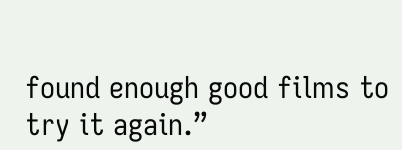found enough good films to try it again.”